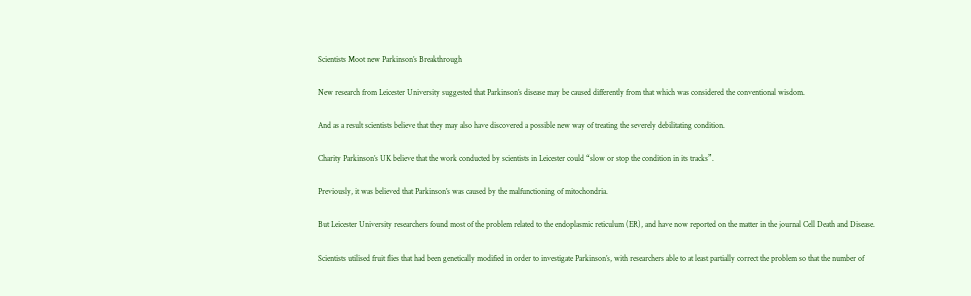Scientists Moot new Parkinson’s Breakthrough

New research from Leicester University suggested that Parkinson’s disease may be caused differently from that which was considered the conventional wisdom.

And as a result scientists believe that they may also have discovered a possible new way of treating the severely debilitating condition.

Charity Parkinson’s UK believe that the work conducted by scientists in Leicester could “slow or stop the condition in its tracks”.

Previously, it was believed that Parkinson’s was caused by the malfunctioning of mitochondria.

But Leicester University researchers found most of the problem related to the endoplasmic reticulum (ER), and have now reported on the matter in the journal Cell Death and Disease.

Scientists utilised fruit flies that had been genetically modified in order to investigate Parkinson’s, with researchers able to at least partially correct the problem so that the number of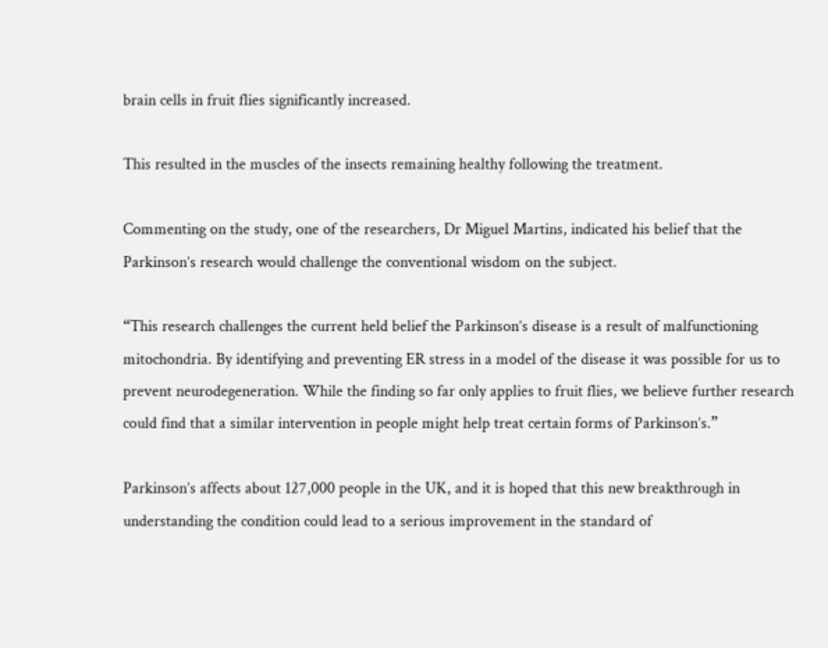brain cells in fruit flies significantly increased.

This resulted in the muscles of the insects remaining healthy following the treatment.

Commenting on the study, one of the researchers, Dr Miguel Martins, indicated his belief that the Parkinson’s research would challenge the conventional wisdom on the subject.

“This research challenges the current held belief the Parkinson’s disease is a result of malfunctioning mitochondria. By identifying and preventing ER stress in a model of the disease it was possible for us to prevent neurodegeneration. While the finding so far only applies to fruit flies, we believe further research could find that a similar intervention in people might help treat certain forms of Parkinson’s.”

Parkinson’s affects about 127,000 people in the UK, and it is hoped that this new breakthrough in understanding the condition could lead to a serious improvement in the standard of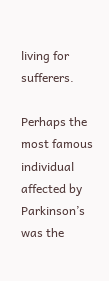living for sufferers.

Perhaps the most famous individual affected by Parkinson’s was the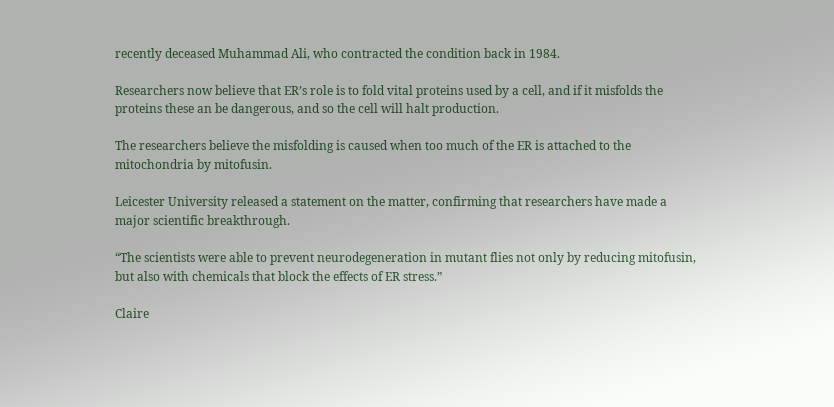recently deceased Muhammad Ali, who contracted the condition back in 1984.

Researchers now believe that ER’s role is to fold vital proteins used by a cell, and if it misfolds the proteins these an be dangerous, and so the cell will halt production.

The researchers believe the misfolding is caused when too much of the ER is attached to the mitochondria by mitofusin.

Leicester University released a statement on the matter, confirming that researchers have made a major scientific breakthrough.

“The scientists were able to prevent neurodegeneration in mutant flies not only by reducing mitofusin, but also with chemicals that block the effects of ER stress.”

Claire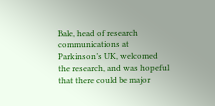Bale, head of research communications at Parkinson’s UK, welcomed the research, and was hopeful that there could be major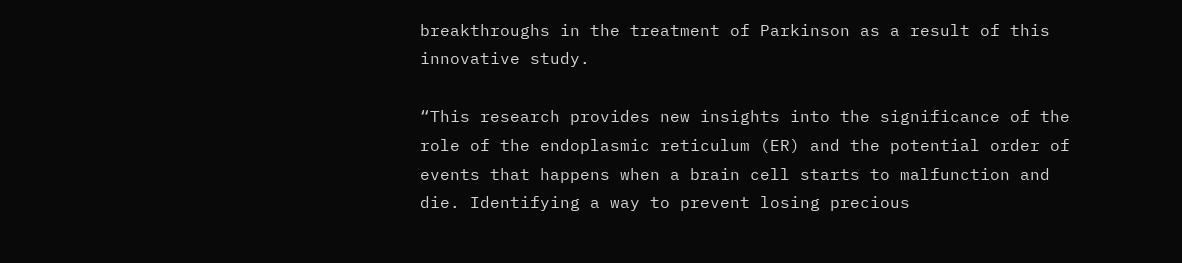breakthroughs in the treatment of Parkinson as a result of this innovative study.

“This research provides new insights into the significance of the role of the endoplasmic reticulum (ER) and the potential order of events that happens when a brain cell starts to malfunction and die. Identifying a way to prevent losing precious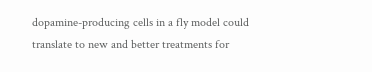dopamine-producing cells in a fly model could translate to new and better treatments for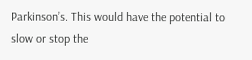Parkinson’s. This would have the potential to slow or stop the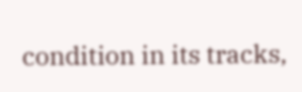condition in its tracks,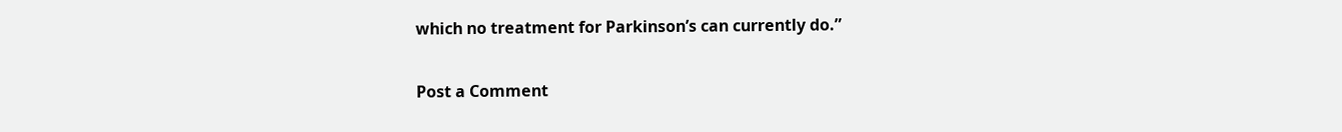which no treatment for Parkinson’s can currently do.”


Post a Comment